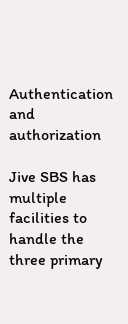Authentication and authorization

Jive SBS has multiple facilities to handle the three primary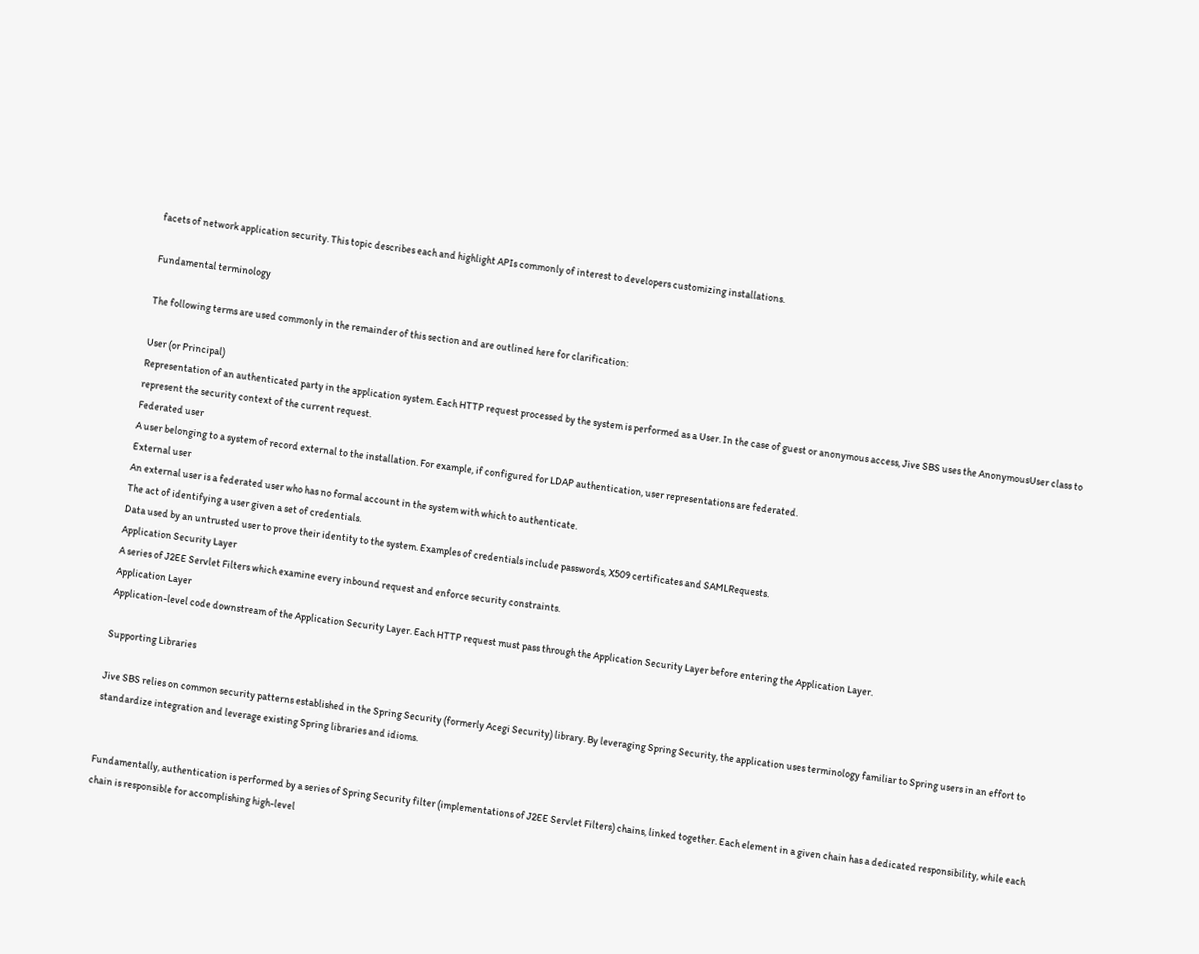facets of network application security. This topic describes each and highlight APIs commonly of interest to developers customizing installations.

Fundamental terminology

The following terms are used commonly in the remainder of this section and are outlined here for clarification:

User (or Principal)
Representation of an authenticated party in the application system. Each HTTP request processed by the system is performed as a User. In the case of guest or anonymous access, Jive SBS uses the AnonymousUser class to represent the security context of the current request.
Federated user
A user belonging to a system of record external to the installation. For example, if configured for LDAP authentication, user representations are federated.
External user
An external user is a federated user who has no formal account in the system with which to authenticate.
The act of identifying a user given a set of credentials.
Data used by an untrusted user to prove their identity to the system. Examples of credentials include passwords, X509 certificates and SAMLRequests.
Application Security Layer
A series of J2EE Servlet Filters which examine every inbound request and enforce security constraints.
Application Layer
Application-level code downstream of the Application Security Layer. Each HTTP request must pass through the Application Security Layer before entering the Application Layer.

Supporting Libraries

Jive SBS relies on common security patterns established in the Spring Security (formerly Acegi Security) library. By leveraging Spring Security, the application uses terminology familiar to Spring users in an effort to standardize integration and leverage existing Spring libraries and idioms.


Fundamentally, authentication is performed by a series of Spring Security filter (implementations of J2EE Servlet Filters) chains, linked together. Each element in a given chain has a dedicated responsibility, while each chain is responsible for accomplishing high-level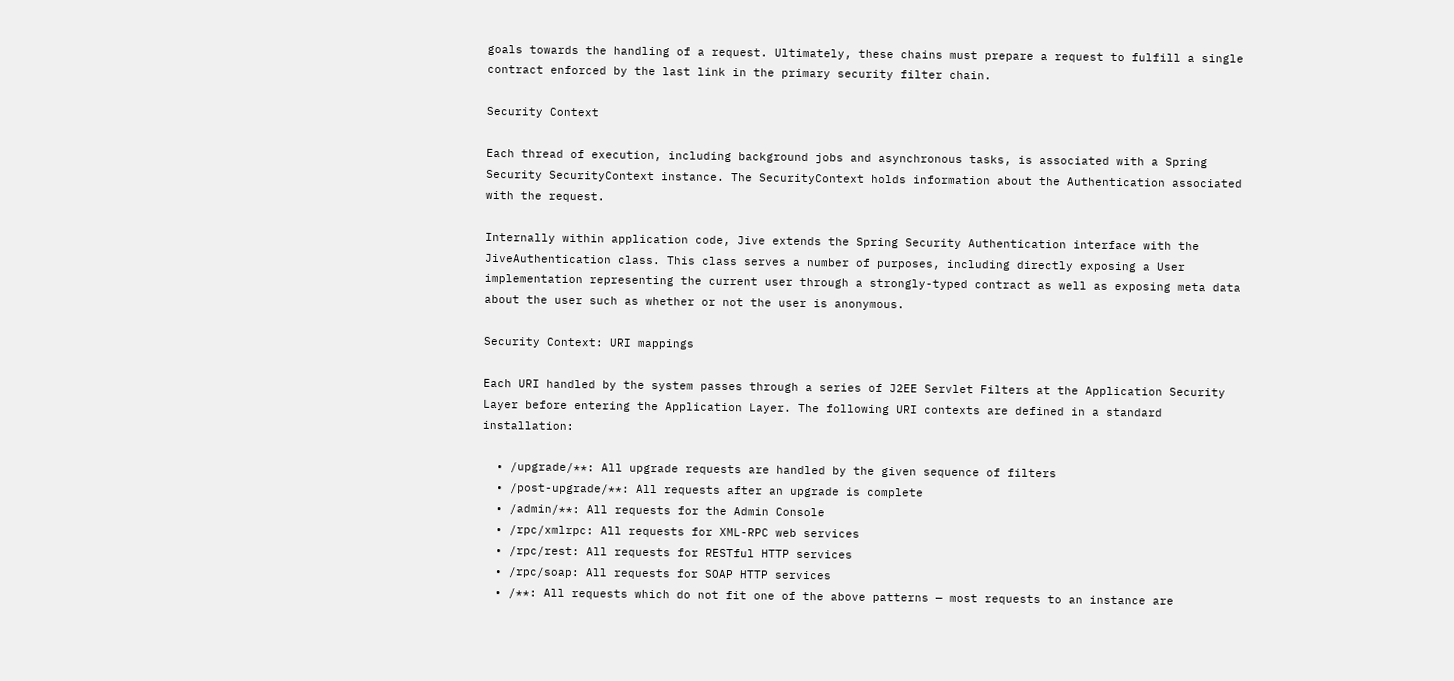goals towards the handling of a request. Ultimately, these chains must prepare a request to fulfill a single contract enforced by the last link in the primary security filter chain.

Security Context

Each thread of execution, including background jobs and asynchronous tasks, is associated with a Spring Security SecurityContext instance. The SecurityContext holds information about the Authentication associated with the request.

Internally within application code, Jive extends the Spring Security Authentication interface with the JiveAuthentication class. This class serves a number of purposes, including directly exposing a User implementation representing the current user through a strongly-typed contract as well as exposing meta data about the user such as whether or not the user is anonymous.

Security Context: URI mappings

Each URI handled by the system passes through a series of J2EE Servlet Filters at the Application Security Layer before entering the Application Layer. The following URI contexts are defined in a standard installation:

  • /upgrade/**: All upgrade requests are handled by the given sequence of filters
  • /post-upgrade/**: All requests after an upgrade is complete
  • /admin/**: All requests for the Admin Console
  • /rpc/xmlrpc: All requests for XML-RPC web services
  • /rpc/rest: All requests for RESTful HTTP services
  • /rpc/soap: All requests for SOAP HTTP services
  • /**: All requests which do not fit one of the above patterns — most requests to an instance are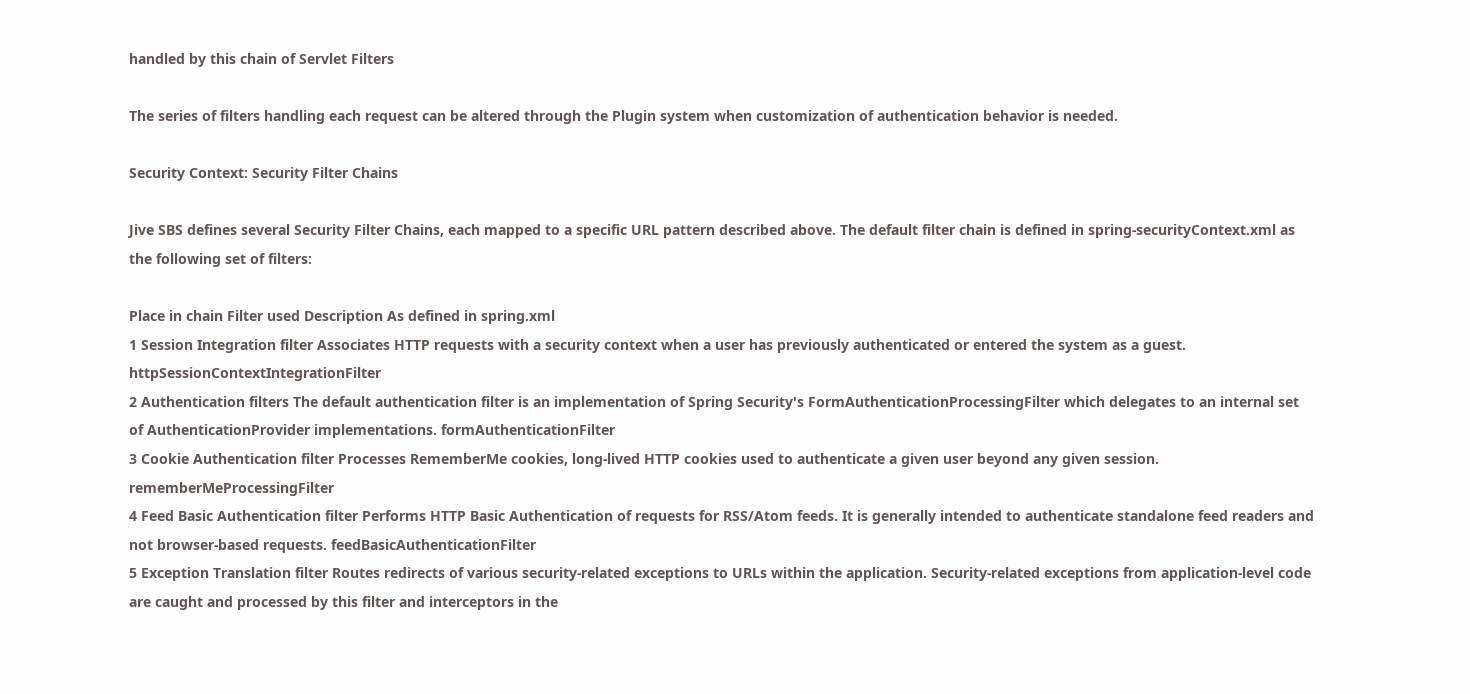handled by this chain of Servlet Filters

The series of filters handling each request can be altered through the Plugin system when customization of authentication behavior is needed.

Security Context: Security Filter Chains

Jive SBS defines several Security Filter Chains, each mapped to a specific URL pattern described above. The default filter chain is defined in spring-securityContext.xml as the following set of filters:

Place in chain Filter used Description As defined in spring.xml
1 Session Integration filter Associates HTTP requests with a security context when a user has previously authenticated or entered the system as a guest. httpSessionContextIntegrationFilter
2 Authentication filters The default authentication filter is an implementation of Spring Security's FormAuthenticationProcessingFilter which delegates to an internal set of AuthenticationProvider implementations. formAuthenticationFilter
3 Cookie Authentication filter Processes RememberMe cookies, long-lived HTTP cookies used to authenticate a given user beyond any given session. rememberMeProcessingFilter
4 Feed Basic Authentication filter Performs HTTP Basic Authentication of requests for RSS/Atom feeds. It is generally intended to authenticate standalone feed readers and not browser-based requests. feedBasicAuthenticationFilter
5 Exception Translation filter Routes redirects of various security-related exceptions to URLs within the application. Security-related exceptions from application-level code are caught and processed by this filter and interceptors in the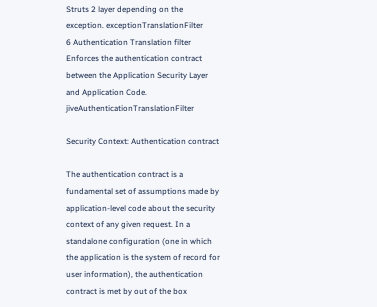Struts 2 layer depending on the exception. exceptionTranslationFilter
6 Authentication Translation filter Enforces the authentication contract between the Application Security Layer and Application Code. jiveAuthenticationTranslationFilter

Security Context: Authentication contract

The authentication contract is a fundamental set of assumptions made by application-level code about the security context of any given request. In a standalone configuration (one in which the application is the system of record for user information), the authentication contract is met by out of the box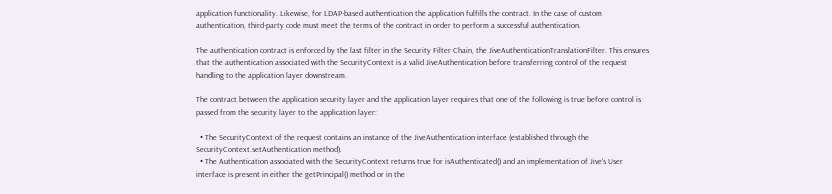application functionality. Likewise, for LDAP-based authentication the application fulfills the contract. In the case of custom authentication, third-party code must meet the terms of the contract in order to perform a successful authentication.

The authentication contract is enforced by the last filter in the Security Filter Chain, the JiveAuthenticationTranslationFilter. This ensures that the authentication associated with the SecurityContext is a valid JiveAuthentication before transferring control of the request handling to the application layer downstream.

The contract between the application security layer and the application layer requires that one of the following is true before control is passed from the security layer to the application layer:

  • The SecurityContext of the request contains an instance of the JiveAuthentication interface (established through the SecurityContext.setAuthentication method).
  • The Authentication associated with the SecurityContext returns true for isAuthenticated() and an implementation of Jive's User interface is present in either the getPrincipal() method or in the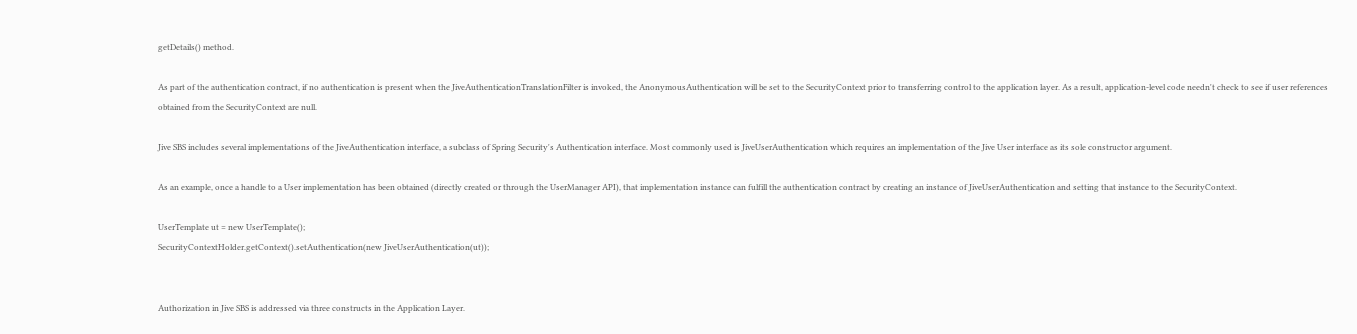getDetails() method.

As part of the authentication contract, if no authentication is present when the JiveAuthenticationTranslationFilter is invoked, the AnonymousAuthentication will be set to the SecurityContext prior to transferring control to the application layer. As a result, application-level code needn't check to see if user references obtained from the SecurityContext are null.

Jive SBS includes several implementations of the JiveAuthentication interface, a subclass of Spring Security's Authentication interface. Most commonly used is JiveUserAuthentication which requires an implementation of the Jive User interface as its sole constructor argument.

As an example, once a handle to a User implementation has been obtained (directly created or through the UserManager API), that implementation instance can fulfill the authentication contract by creating an instance of JiveUserAuthentication and setting that instance to the SecurityContext.

UserTemplate ut = new UserTemplate();
SecurityContextHolder.getContext().setAuthentication(new JiveUserAuthentication(ut));


Authorization in Jive SBS is addressed via three constructs in the Application Layer.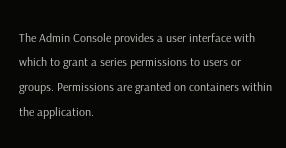The Admin Console provides a user interface with which to grant a series permissions to users or groups. Permissions are granted on containers within the application.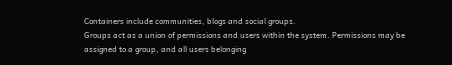Containers include communities, blogs and social groups.
Groups act as a union of permissions and users within the system. Permissions may be assigned to a group, and all users belonging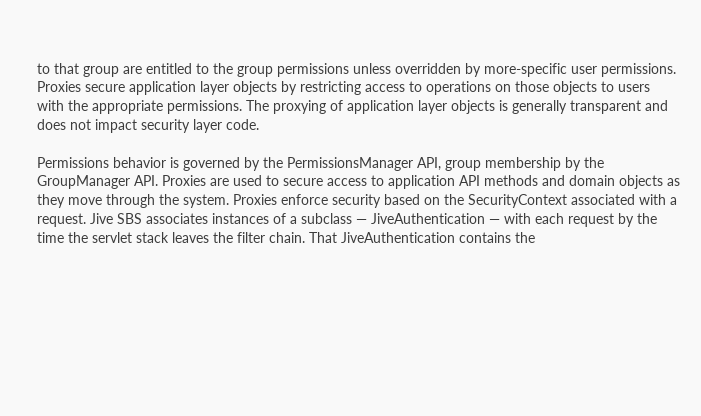to that group are entitled to the group permissions unless overridden by more-specific user permissions.
Proxies secure application layer objects by restricting access to operations on those objects to users with the appropriate permissions. The proxying of application layer objects is generally transparent and does not impact security layer code.

Permissions behavior is governed by the PermissionsManager API, group membership by the GroupManager API. Proxies are used to secure access to application API methods and domain objects as they move through the system. Proxies enforce security based on the SecurityContext associated with a request. Jive SBS associates instances of a subclass — JiveAuthentication — with each request by the time the servlet stack leaves the filter chain. That JiveAuthentication contains the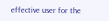effective user for the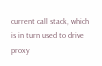current call stack, which is in turn used to drive proxy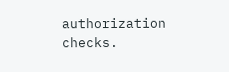authorization checks.